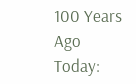100 Years Ago Today: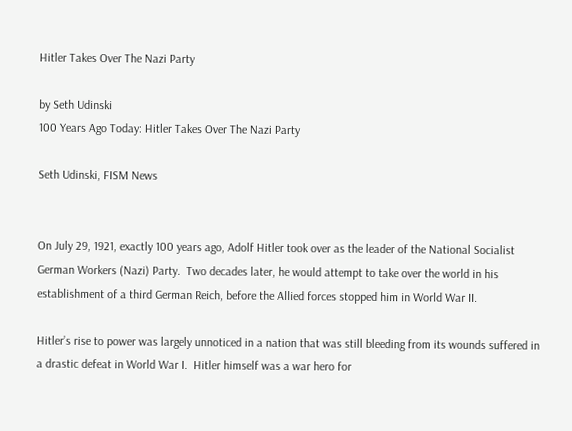Hitler Takes Over The Nazi Party

by Seth Udinski
100 Years Ago Today: Hitler Takes Over The Nazi Party

Seth Udinski, FISM News


On July 29, 1921, exactly 100 years ago, Adolf Hitler took over as the leader of the National Socialist German Workers (Nazi) Party.  Two decades later, he would attempt to take over the world in his establishment of a third German Reich, before the Allied forces stopped him in World War II.

Hitler’s rise to power was largely unnoticed in a nation that was still bleeding from its wounds suffered in a drastic defeat in World War I.  Hitler himself was a war hero for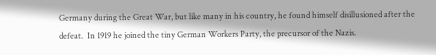Germany during the Great War, but like many in his country, he found himself disillusioned after the defeat.  In 1919 he joined the tiny German Workers Party, the precursor of the Nazis.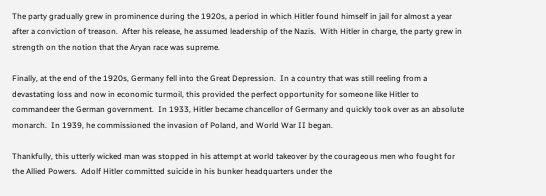The party gradually grew in prominence during the 1920s, a period in which Hitler found himself in jail for almost a year after a conviction of treason.  After his release, he assumed leadership of the Nazis.  With Hitler in charge, the party grew in strength on the notion that the Aryan race was supreme.

Finally, at the end of the 1920s, Germany fell into the Great Depression.  In a country that was still reeling from a devastating loss and now in economic turmoil, this provided the perfect opportunity for someone like Hitler to commandeer the German government.  In 1933, Hitler became chancellor of Germany and quickly took over as an absolute monarch.  In 1939, he commissioned the invasion of Poland, and World War II began.

Thankfully, this utterly wicked man was stopped in his attempt at world takeover by the courageous men who fought for the Allied Powers.  Adolf Hitler committed suicide in his bunker headquarters under the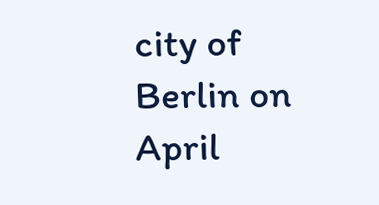city of Berlin on April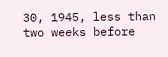30, 1945, less than two weeks before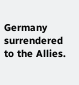Germany surrendered to the Allies.